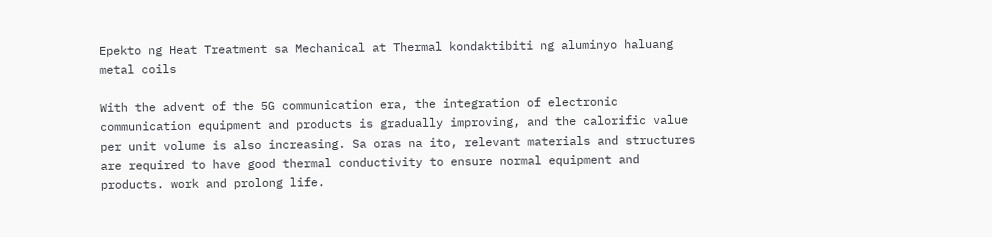Epekto ng Heat Treatment sa Mechanical at Thermal kondaktibiti ng aluminyo haluang metal coils

With the advent of the 5G communication era, the integration of electronic communication equipment and products is gradually improving, and the calorific value per unit volume is also increasing. Sa oras na ito, relevant materials and structures are required to have good thermal conductivity to ensure normal equipment and products. work and prolong life.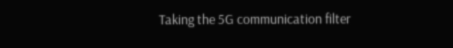Taking the 5G communication filter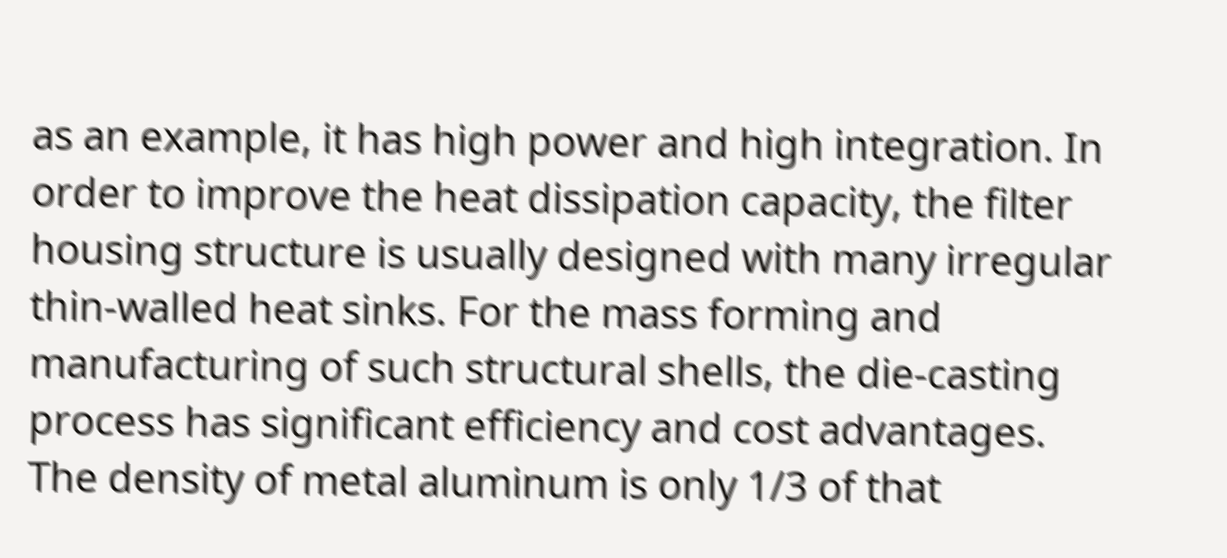as an example, it has high power and high integration. In order to improve the heat dissipation capacity, the filter housing structure is usually designed with many irregular thin-walled heat sinks. For the mass forming and manufacturing of such structural shells, the die-casting process has significant efficiency and cost advantages. The density of metal aluminum is only 1/3 of that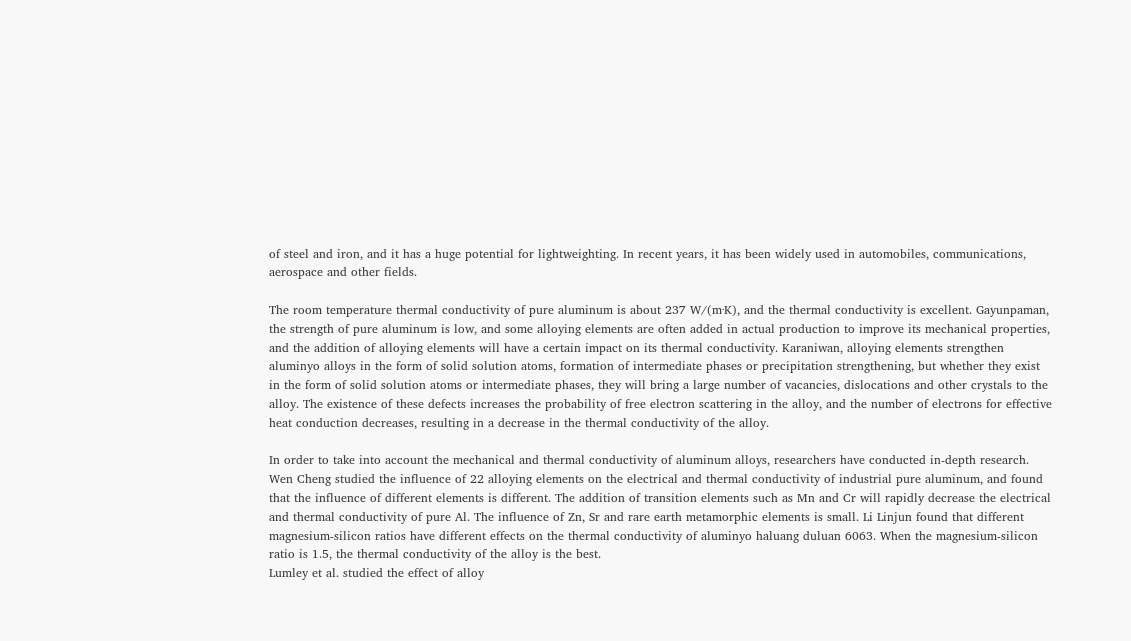of steel and iron, and it has a huge potential for lightweighting. In recent years, it has been widely used in automobiles, communications, aerospace and other fields.

The room temperature thermal conductivity of pure aluminum is about 237 W/(m·K), and the thermal conductivity is excellent. Gayunpaman, the strength of pure aluminum is low, and some alloying elements are often added in actual production to improve its mechanical properties, and the addition of alloying elements will have a certain impact on its thermal conductivity. Karaniwan, alloying elements strengthen aluminyo alloys in the form of solid solution atoms, formation of intermediate phases or precipitation strengthening, but whether they exist in the form of solid solution atoms or intermediate phases, they will bring a large number of vacancies, dislocations and other crystals to the alloy. The existence of these defects increases the probability of free electron scattering in the alloy, and the number of electrons for effective heat conduction decreases, resulting in a decrease in the thermal conductivity of the alloy.

In order to take into account the mechanical and thermal conductivity of aluminum alloys, researchers have conducted in-depth research. Wen Cheng studied the influence of 22 alloying elements on the electrical and thermal conductivity of industrial pure aluminum, and found that the influence of different elements is different. The addition of transition elements such as Mn and Cr will rapidly decrease the electrical and thermal conductivity of pure Al. The influence of Zn, Sr and rare earth metamorphic elements is small. Li Linjun found that different magnesium-silicon ratios have different effects on the thermal conductivity of aluminyo haluang duluan 6063. When the magnesium-silicon ratio is 1.5, the thermal conductivity of the alloy is the best.
Lumley et al. studied the effect of alloy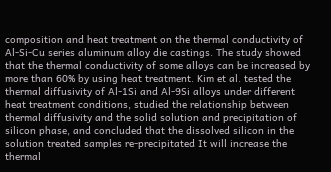composition and heat treatment on the thermal conductivity of Al-Si-Cu series aluminum alloy die castings. The study showed that the thermal conductivity of some alloys can be increased by more than 60% by using heat treatment. Kim et al. tested the thermal diffusivity of Al-1Si and Al-9Si alloys under different heat treatment conditions, studied the relationship between thermal diffusivity and the solid solution and precipitation of silicon phase, and concluded that the dissolved silicon in the solution treated samples re-precipitated It will increase the thermal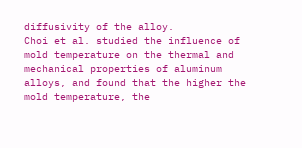diffusivity of the alloy.
Choi et al. studied the influence of mold temperature on the thermal and mechanical properties of aluminum alloys, and found that the higher the mold temperature, the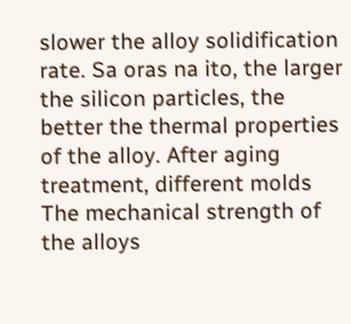slower the alloy solidification rate. Sa oras na ito, the larger the silicon particles, the better the thermal properties of the alloy. After aging treatment, different molds The mechanical strength of the alloys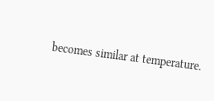becomes similar at temperature.